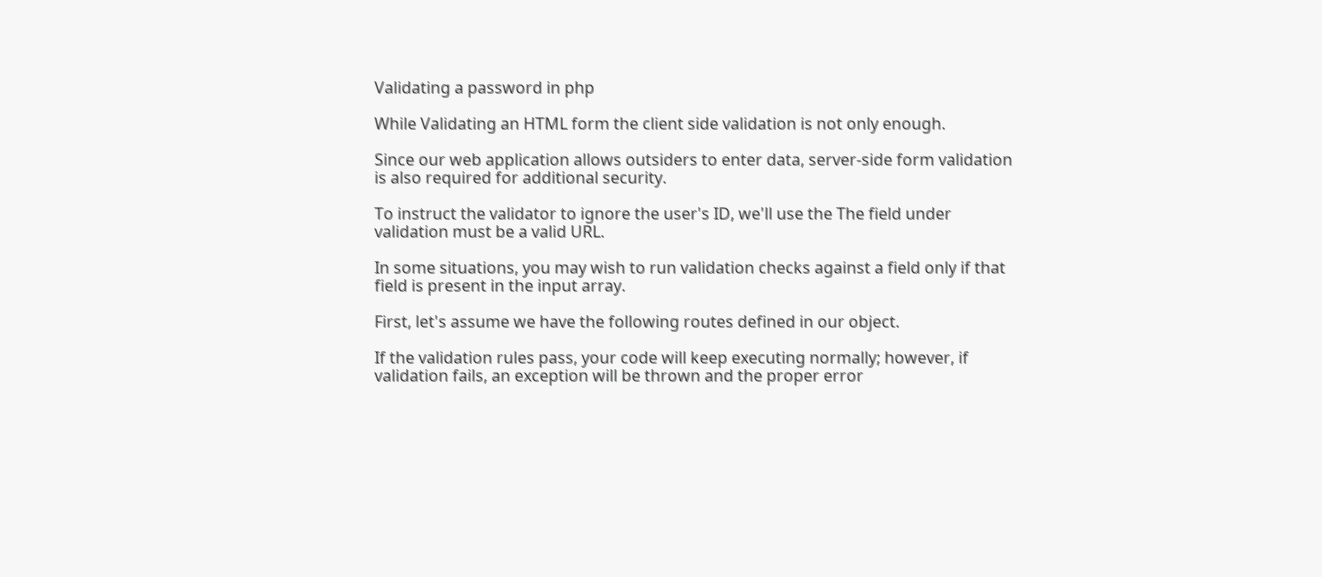Validating a password in php

While Validating an HTML form the client side validation is not only enough.

Since our web application allows outsiders to enter data, server-side form validation is also required for additional security.

To instruct the validator to ignore the user's ID, we'll use the The field under validation must be a valid URL.

In some situations, you may wish to run validation checks against a field only if that field is present in the input array.

First, let's assume we have the following routes defined in our object.

If the validation rules pass, your code will keep executing normally; however, if validation fails, an exception will be thrown and the proper error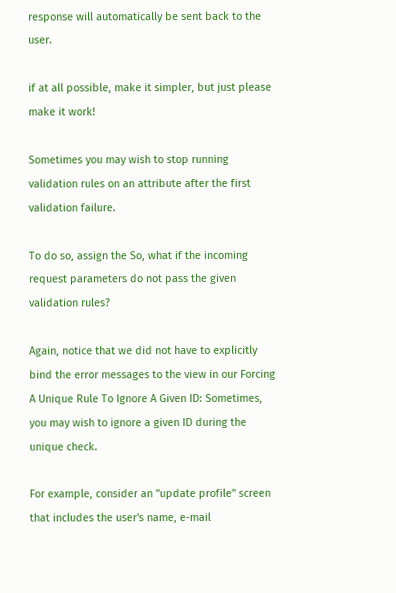response will automatically be sent back to the user.

if at all possible, make it simpler, but just please make it work!

Sometimes you may wish to stop running validation rules on an attribute after the first validation failure.

To do so, assign the So, what if the incoming request parameters do not pass the given validation rules?

Again, notice that we did not have to explicitly bind the error messages to the view in our Forcing A Unique Rule To Ignore A Given ID: Sometimes, you may wish to ignore a given ID during the unique check.

For example, consider an "update profile" screen that includes the user's name, e-mail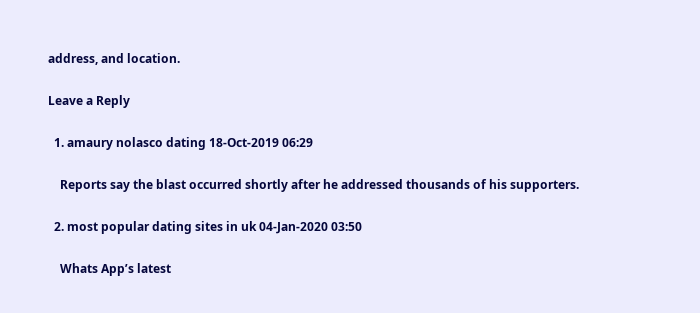address, and location.

Leave a Reply

  1. amaury nolasco dating 18-Oct-2019 06:29

    Reports say the blast occurred shortly after he addressed thousands of his supporters.

  2. most popular dating sites in uk 04-Jan-2020 03:50

    Whats App’s latest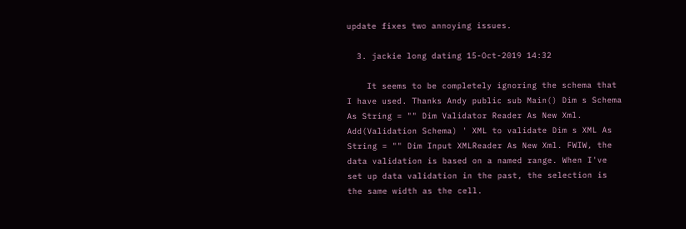update fixes two annoying issues.

  3. jackie long dating 15-Oct-2019 14:32

    It seems to be completely ignoring the schema that I have used. Thanks Andy public sub Main() Dim s Schema As String = "" Dim Validator Reader As New Xml. Add(Validation Schema) ' XML to validate Dim s XML As String = "" Dim Input XMLReader As New Xml. FWIW, the data validation is based on a named range. When I've set up data validation in the past, the selection is the same width as the cell.